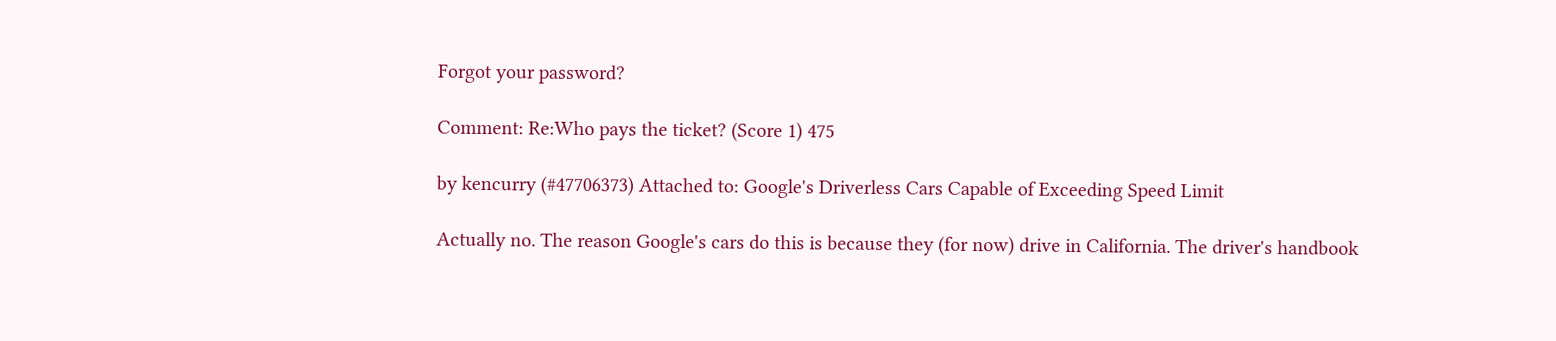Forgot your password?

Comment: Re:Who pays the ticket? (Score 1) 475

by kencurry (#47706373) Attached to: Google's Driverless Cars Capable of Exceeding Speed Limit

Actually no. The reason Google's cars do this is because they (for now) drive in California. The driver's handbook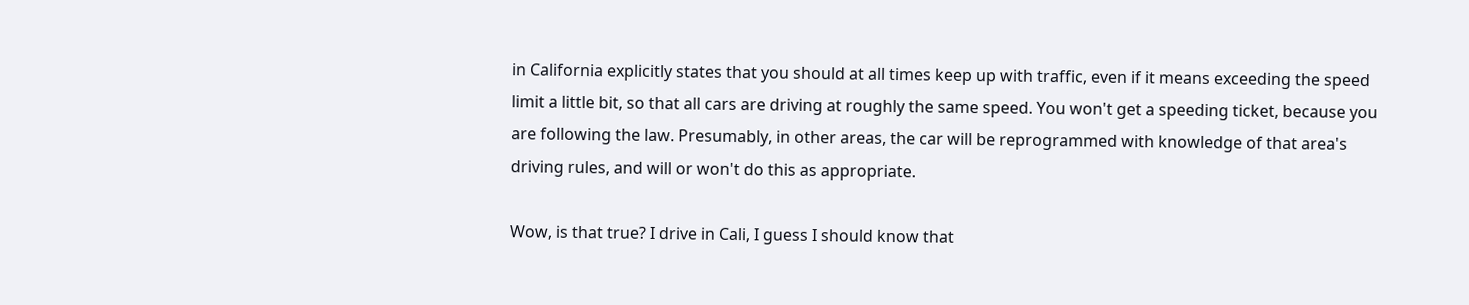in California explicitly states that you should at all times keep up with traffic, even if it means exceeding the speed limit a little bit, so that all cars are driving at roughly the same speed. You won't get a speeding ticket, because you are following the law. Presumably, in other areas, the car will be reprogrammed with knowledge of that area's driving rules, and will or won't do this as appropriate.

Wow, is that true? I drive in Cali, I guess I should know that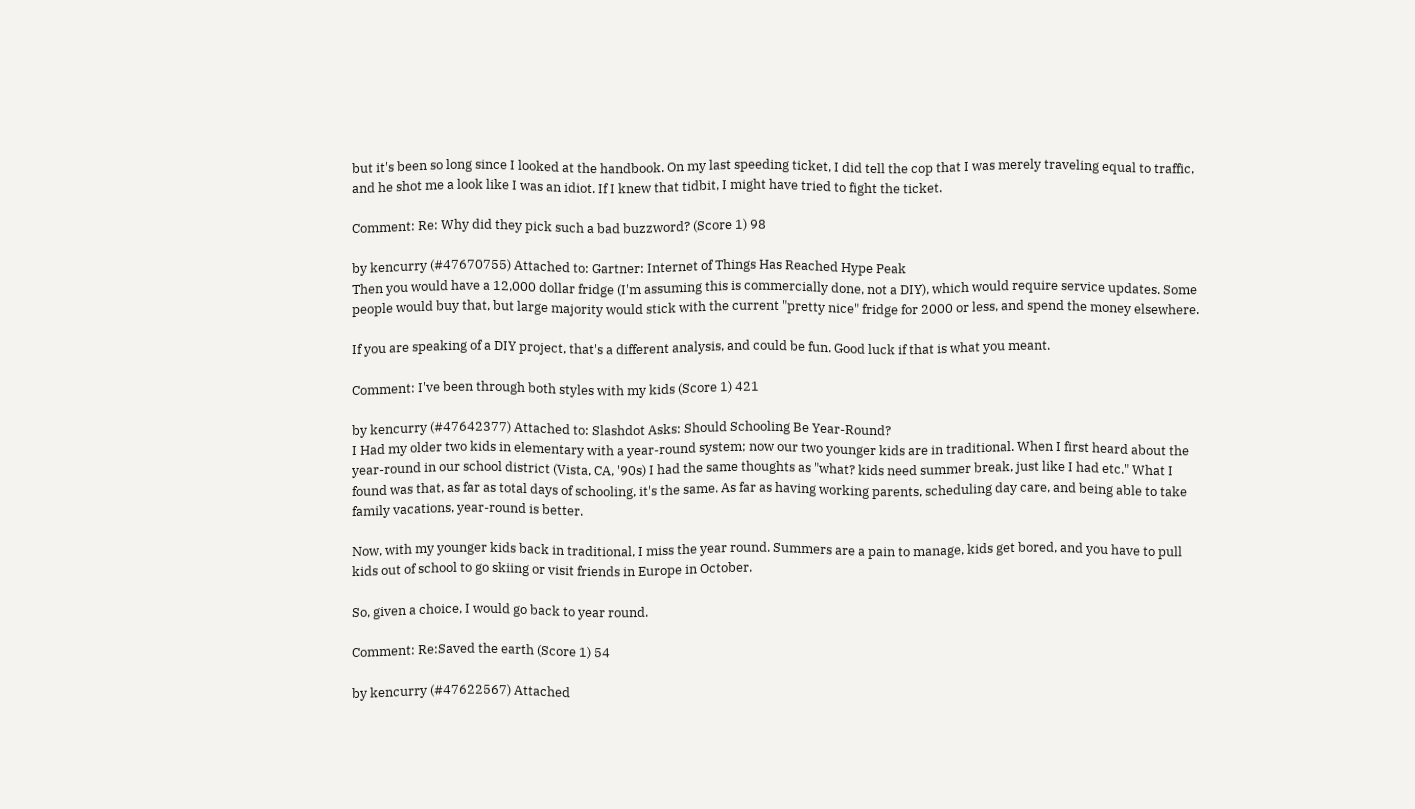but it's been so long since I looked at the handbook. On my last speeding ticket, I did tell the cop that I was merely traveling equal to traffic, and he shot me a look like I was an idiot. If I knew that tidbit, I might have tried to fight the ticket.

Comment: Re: Why did they pick such a bad buzzword? (Score 1) 98

by kencurry (#47670755) Attached to: Gartner: Internet of Things Has Reached Hype Peak
Then you would have a 12,000 dollar fridge (I'm assuming this is commercially done, not a DIY), which would require service updates. Some people would buy that, but large majority would stick with the current "pretty nice" fridge for 2000 or less, and spend the money elsewhere.

If you are speaking of a DIY project, that's a different analysis, and could be fun. Good luck if that is what you meant.

Comment: I've been through both styles with my kids (Score 1) 421

by kencurry (#47642377) Attached to: Slashdot Asks: Should Schooling Be Year-Round?
I Had my older two kids in elementary with a year-round system; now our two younger kids are in traditional. When I first heard about the year-round in our school district (Vista, CA, '90s) I had the same thoughts as "what? kids need summer break, just like I had etc." What I found was that, as far as total days of schooling, it's the same. As far as having working parents, scheduling day care, and being able to take family vacations, year-round is better.

Now, with my younger kids back in traditional, I miss the year round. Summers are a pain to manage, kids get bored, and you have to pull kids out of school to go skiing or visit friends in Europe in October.

So, given a choice, I would go back to year round.

Comment: Re:Saved the earth (Score 1) 54

by kencurry (#47622567) Attached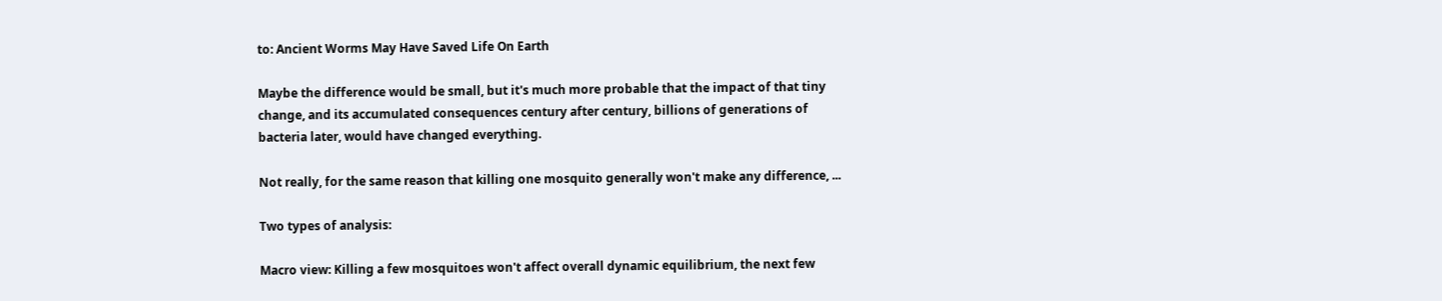to: Ancient Worms May Have Saved Life On Earth

Maybe the difference would be small, but it's much more probable that the impact of that tiny change, and its accumulated consequences century after century, billions of generations of bacteria later, would have changed everything.

Not really, for the same reason that killing one mosquito generally won't make any difference, ...

Two types of analysis:

Macro view: Killing a few mosquitoes won't affect overall dynamic equilibrium, the next few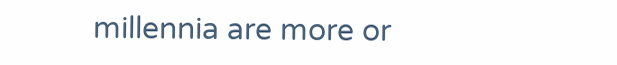millennia are more or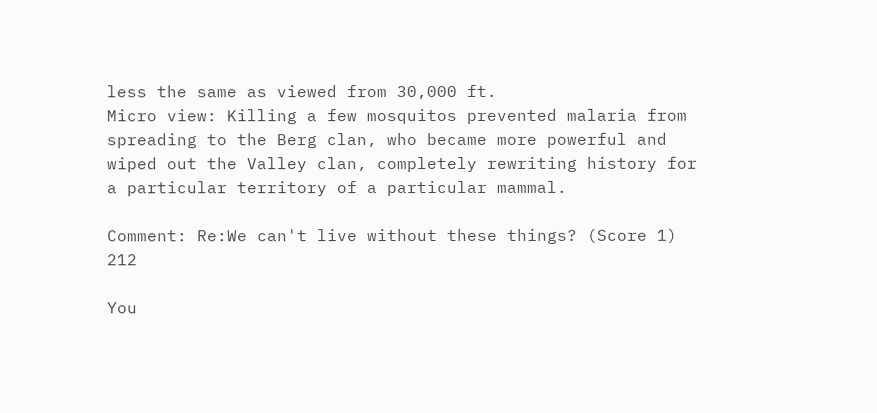less the same as viewed from 30,000 ft.
Micro view: Killing a few mosquitos prevented malaria from spreading to the Berg clan, who became more powerful and wiped out the Valley clan, completely rewriting history for a particular territory of a particular mammal.

Comment: Re:We can't live without these things? (Score 1) 212

You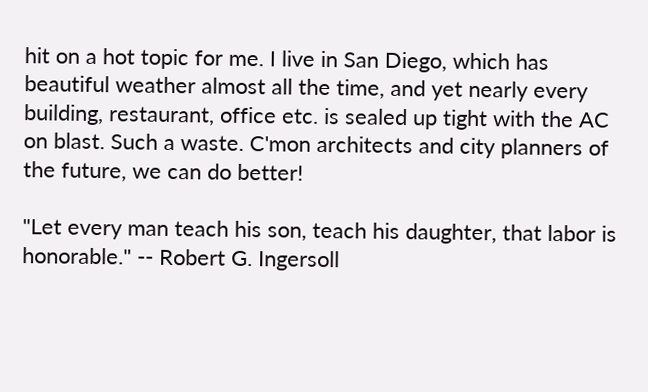hit on a hot topic for me. I live in San Diego, which has beautiful weather almost all the time, and yet nearly every building, restaurant, office etc. is sealed up tight with the AC on blast. Such a waste. C'mon architects and city planners of the future, we can do better!

"Let every man teach his son, teach his daughter, that labor is honorable." -- Robert G. Ingersoll